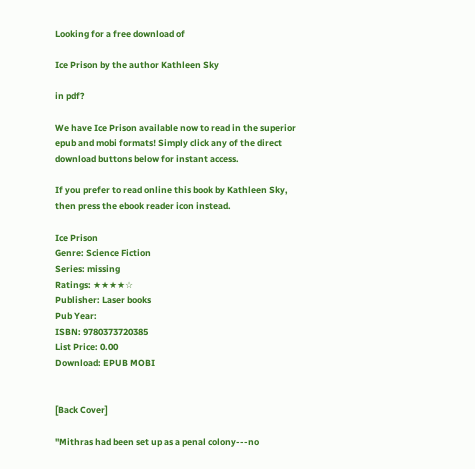Looking for a free download of

Ice Prison by the author Kathleen Sky

in pdf?

We have Ice Prison available now to read in the superior epub and mobi formats! Simply click any of the direct download buttons below for instant access.

If you prefer to read online this book by Kathleen Sky, then press the ebook reader icon instead.

Ice Prison
Genre: Science Fiction
Series: missing
Ratings: ★★★★☆
Publisher: Laser books
Pub Year:
ISBN: 9780373720385
List Price: 0.00
Download: EPUB MOBI


[Back Cover]

"Mithras had been set up as a penal colony---no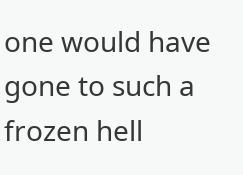one would have gone to such a frozen hell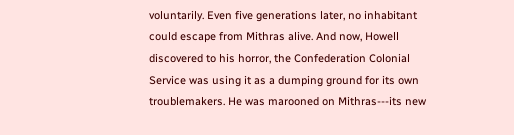voluntarily. Even five generations later, no inhabitant could escape from Mithras alive. And now, Howell discovered to his horror, the Confederation Colonial Service was using it as a dumping ground for its own troublemakers. He was marooned on Mithras---its new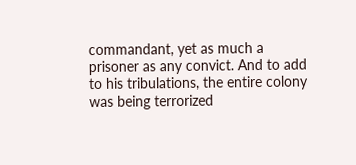commandant, yet as much a prisoner as any convict. And to add to his tribulations, the entire colony was being terrorized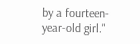by a fourteen-year-old girl."